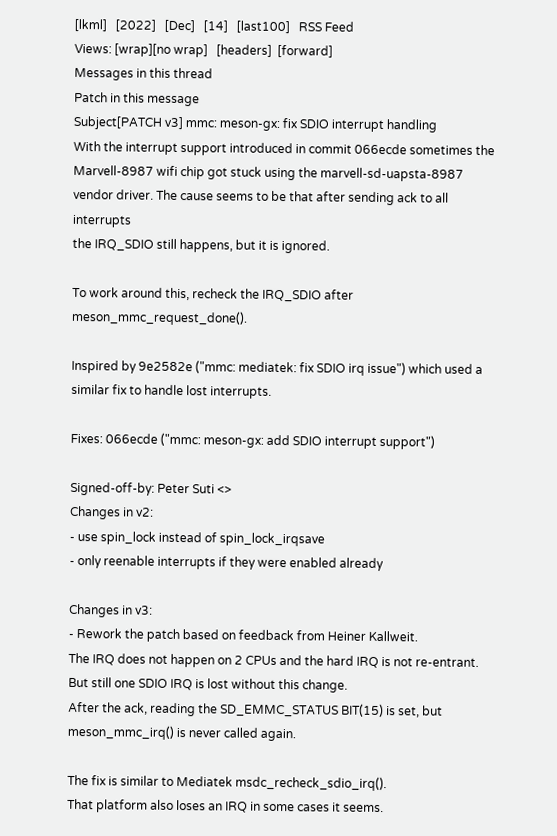[lkml]   [2022]   [Dec]   [14]   [last100]   RSS Feed
Views: [wrap][no wrap]   [headers]  [forward]
Messages in this thread
Patch in this message
Subject[PATCH v3] mmc: meson-gx: fix SDIO interrupt handling
With the interrupt support introduced in commit 066ecde sometimes the
Marvell-8987 wifi chip got stuck using the marvell-sd-uapsta-8987
vendor driver. The cause seems to be that after sending ack to all interrupts
the IRQ_SDIO still happens, but it is ignored.

To work around this, recheck the IRQ_SDIO after meson_mmc_request_done().

Inspired by 9e2582e ("mmc: mediatek: fix SDIO irq issue") which used a
similar fix to handle lost interrupts.

Fixes: 066ecde ("mmc: meson-gx: add SDIO interrupt support")

Signed-off-by: Peter Suti <>
Changes in v2:
- use spin_lock instead of spin_lock_irqsave
- only reenable interrupts if they were enabled already

Changes in v3:
- Rework the patch based on feedback from Heiner Kallweit.
The IRQ does not happen on 2 CPUs and the hard IRQ is not re-entrant.
But still one SDIO IRQ is lost without this change.
After the ack, reading the SD_EMMC_STATUS BIT(15) is set, but
meson_mmc_irq() is never called again.

The fix is similar to Mediatek msdc_recheck_sdio_irq().
That platform also loses an IRQ in some cases it seems.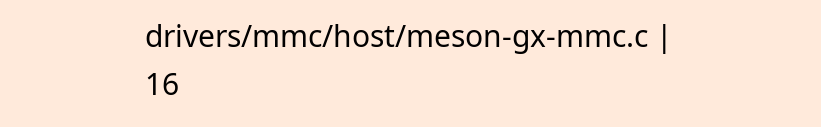drivers/mmc/host/meson-gx-mmc.c | 16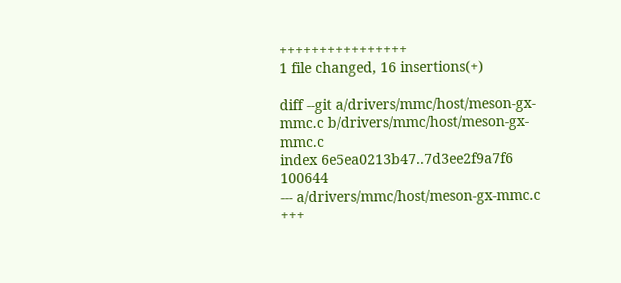++++++++++++++++
1 file changed, 16 insertions(+)

diff --git a/drivers/mmc/host/meson-gx-mmc.c b/drivers/mmc/host/meson-gx-mmc.c
index 6e5ea0213b47..7d3ee2f9a7f6 100644
--- a/drivers/mmc/host/meson-gx-mmc.c
+++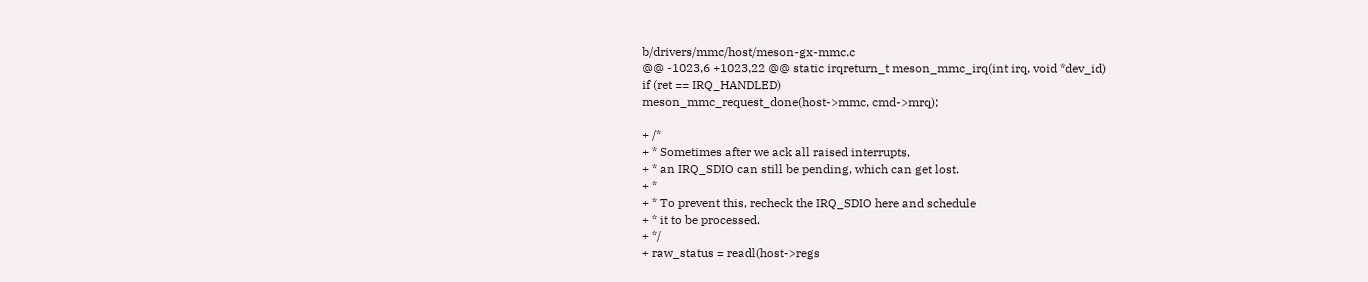b/drivers/mmc/host/meson-gx-mmc.c
@@ -1023,6 +1023,22 @@ static irqreturn_t meson_mmc_irq(int irq, void *dev_id)
if (ret == IRQ_HANDLED)
meson_mmc_request_done(host->mmc, cmd->mrq);

+ /*
+ * Sometimes after we ack all raised interrupts,
+ * an IRQ_SDIO can still be pending, which can get lost.
+ *
+ * To prevent this, recheck the IRQ_SDIO here and schedule
+ * it to be processed.
+ */
+ raw_status = readl(host->regs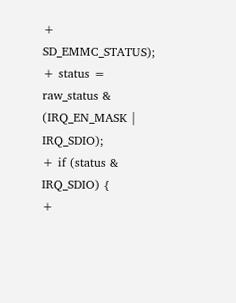+ SD_EMMC_STATUS);
+ status = raw_status & (IRQ_EN_MASK | IRQ_SDIO);
+ if (status & IRQ_SDIO) {
+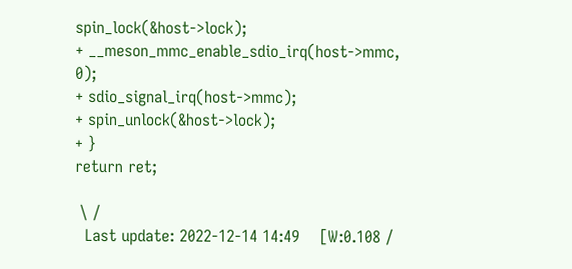spin_lock(&host->lock);
+ __meson_mmc_enable_sdio_irq(host->mmc, 0);
+ sdio_signal_irq(host->mmc);
+ spin_unlock(&host->lock);
+ }
return ret;

 \ /
  Last update: 2022-12-14 14:49    [W:0.108 /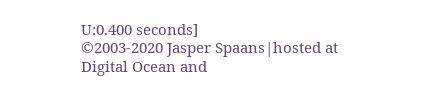U:0.400 seconds]
©2003-2020 Jasper Spaans|hosted at Digital Ocean and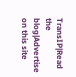TransIP|Read the blog|Advertise on this site